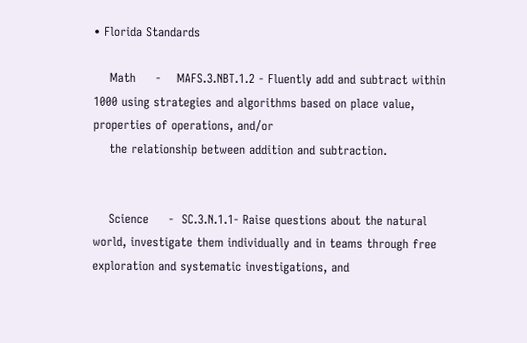• Florida Standards

    Math     -    MAFS.3.NBT.1.2 - Fluently add and subtract within 1000 using strategies and algorithms based on place value, properties of operations, and/or
    the relationship between addition and subtraction.


    Science     -  SC.3.N.1.1- Raise questions about the natural world, investigate them individually and in teams through free exploration and systematic investigations, and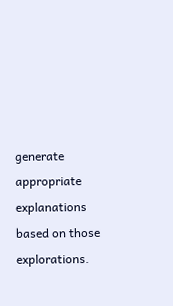generate appropriate explanations based on those explorations.